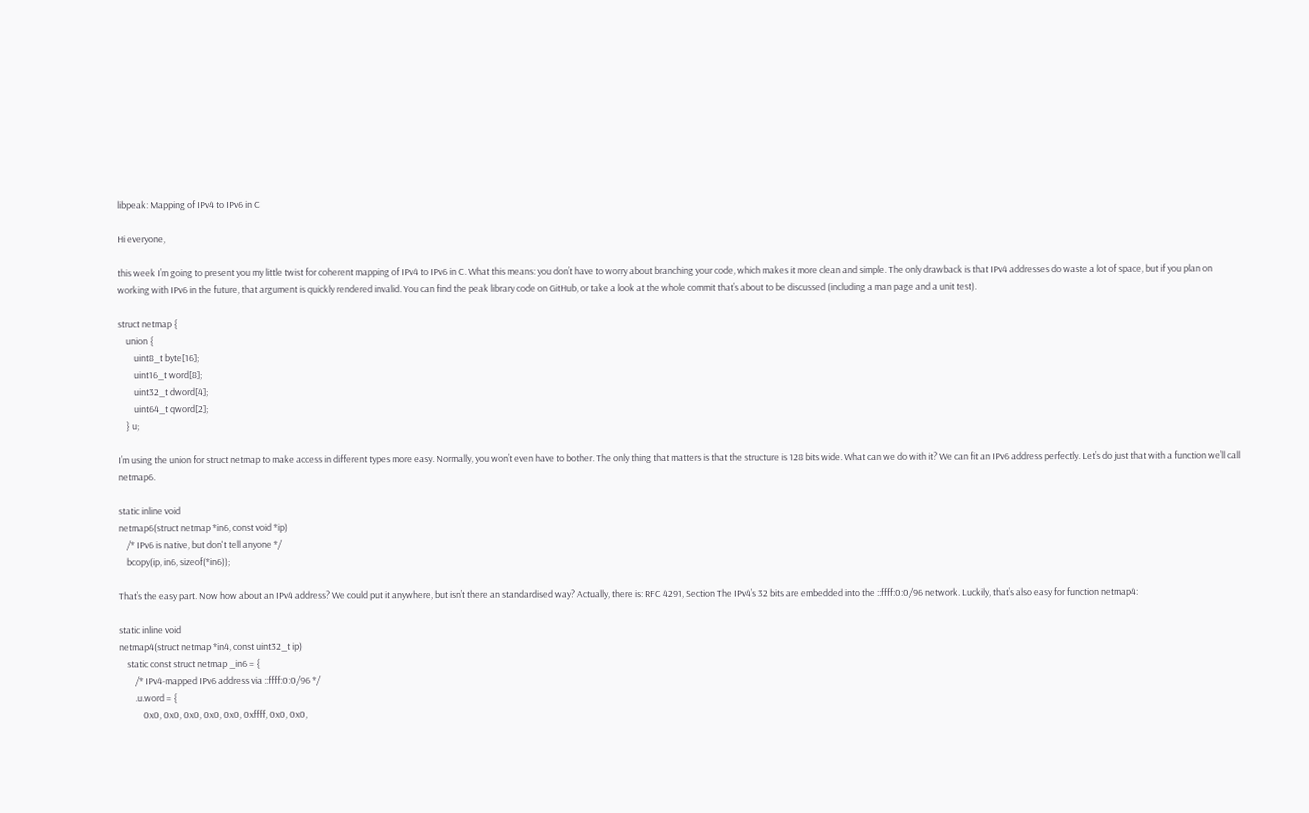libpeak: Mapping of IPv4 to IPv6 in C

Hi everyone,

this week I’m going to present you my little twist for coherent mapping of IPv4 to IPv6 in C. What this means: you don’t have to worry about branching your code, which makes it more clean and simple. The only drawback is that IPv4 addresses do waste a lot of space, but if you plan on working with IPv6 in the future, that argument is quickly rendered invalid. You can find the peak library code on GitHub, or take a look at the whole commit that’s about to be discussed (including a man page and a unit test).

struct netmap {
    union {
        uint8_t byte[16];
        uint16_t word[8];
        uint32_t dword[4];
        uint64_t qword[2];
    } u;

I’m using the union for struct netmap to make access in different types more easy. Normally, you won’t even have to bother. The only thing that matters is that the structure is 128 bits wide. What can we do with it? We can fit an IPv6 address perfectly. Let’s do just that with a function we’ll call netmap6.

static inline void
netmap6(struct netmap *in6, const void *ip)
    /* IPv6 is native, but don't tell anyone */
    bcopy(ip, in6, sizeof(*in6));

That’s the easy part. Now how about an IPv4 address? We could put it anywhere, but isn’t there an standardised way? Actually, there is: RFC 4291, Section The IPv4’s 32 bits are embedded into the ::ffff:0:0/96 network. Luckily, that’s also easy for function netmap4:

static inline void
netmap4(struct netmap *in4, const uint32_t ip)
    static const struct netmap _in6 = {
        /* IPv4-mapped IPv6 address via ::ffff:0:0/96 */
        .u.word = {
            0x0, 0x0, 0x0, 0x0, 0x0, 0xffff, 0x0, 0x0,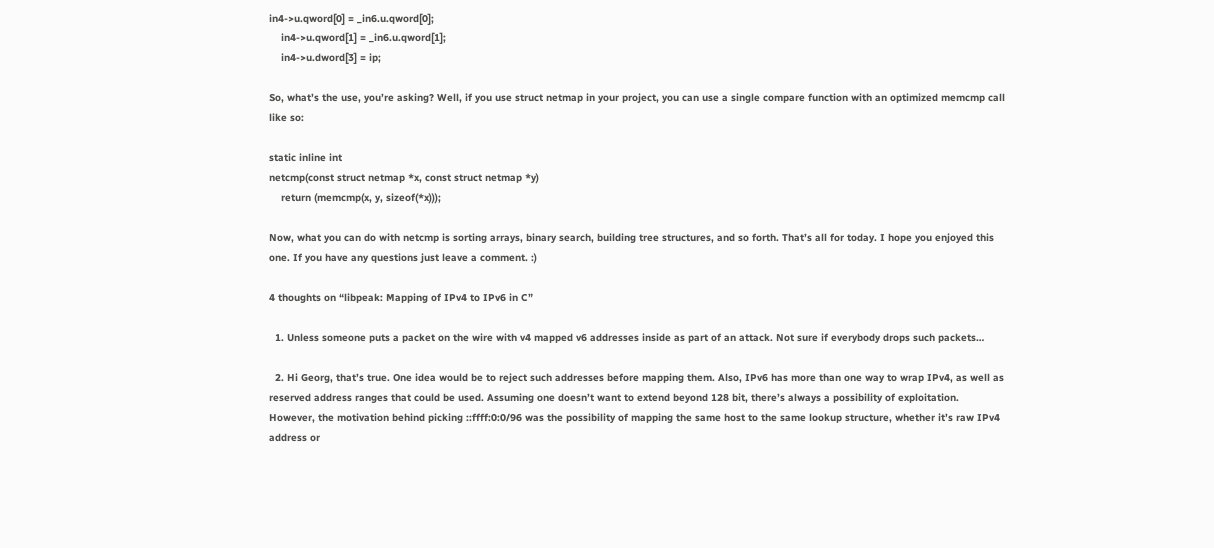in4->u.qword[0] = _in6.u.qword[0];
    in4->u.qword[1] = _in6.u.qword[1];
    in4->u.dword[3] = ip;

So, what’s the use, you’re asking? Well, if you use struct netmap in your project, you can use a single compare function with an optimized memcmp call like so:

static inline int
netcmp(const struct netmap *x, const struct netmap *y)
    return (memcmp(x, y, sizeof(*x)));

Now, what you can do with netcmp is sorting arrays, binary search, building tree structures, and so forth. That’s all for today. I hope you enjoyed this one. If you have any questions just leave a comment. :)

4 thoughts on “libpeak: Mapping of IPv4 to IPv6 in C”

  1. Unless someone puts a packet on the wire with v4 mapped v6 addresses inside as part of an attack. Not sure if everybody drops such packets…

  2. Hi Georg, that’s true. One idea would be to reject such addresses before mapping them. Also, IPv6 has more than one way to wrap IPv4, as well as reserved address ranges that could be used. Assuming one doesn’t want to extend beyond 128 bit, there’s always a possibility of exploitation. However, the motivation behind picking ::ffff:0:0/96 was the possibility of mapping the same host to the same lookup structure, whether it’s raw IPv4 address or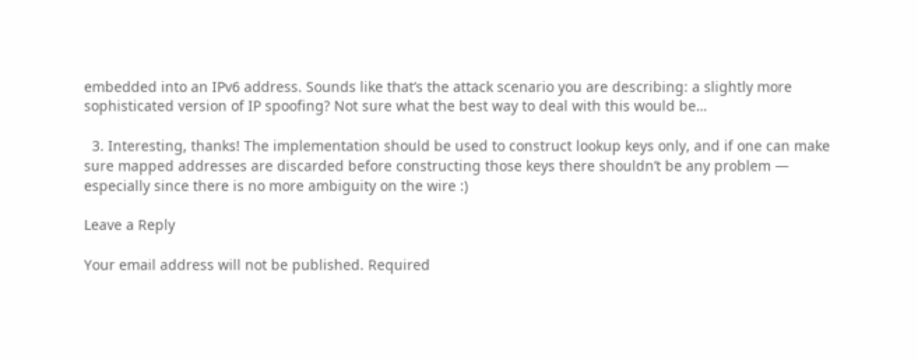embedded into an IPv6 address. Sounds like that’s the attack scenario you are describing: a slightly more sophisticated version of IP spoofing? Not sure what the best way to deal with this would be…

  3. Interesting, thanks! The implementation should be used to construct lookup keys only, and if one can make sure mapped addresses are discarded before constructing those keys there shouldn’t be any problem — especially since there is no more ambiguity on the wire :)

Leave a Reply

Your email address will not be published. Required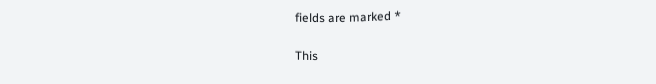fields are marked *

This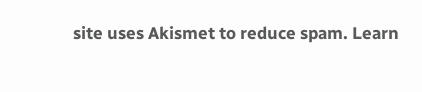site uses Akismet to reduce spam. Learn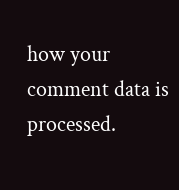how your comment data is processed.